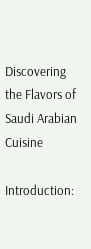Discovering the Flavors of Saudi Arabian Cuisine

Introduction: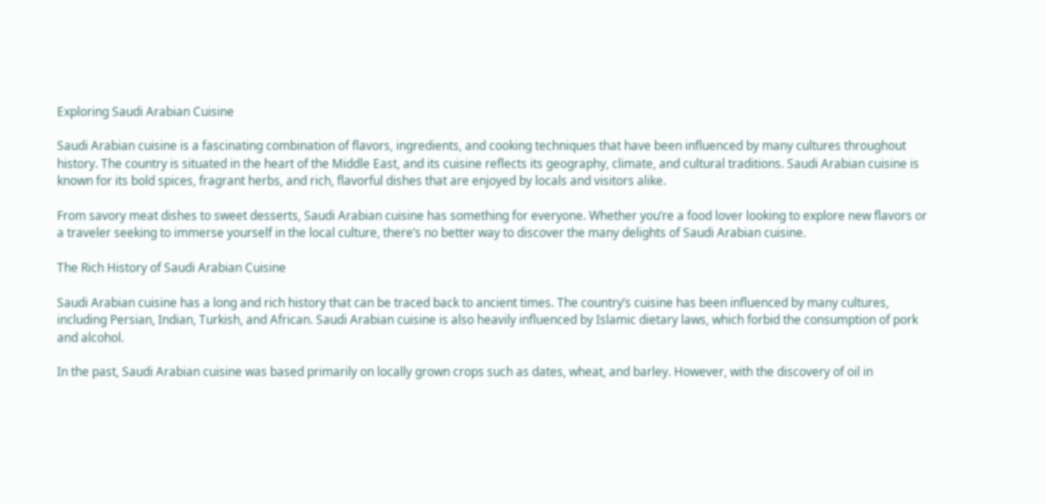Exploring Saudi Arabian Cuisine

Saudi Arabian cuisine is a fascinating combination of flavors, ingredients, and cooking techniques that have been influenced by many cultures throughout history. The country is situated in the heart of the Middle East, and its cuisine reflects its geography, climate, and cultural traditions. Saudi Arabian cuisine is known for its bold spices, fragrant herbs, and rich, flavorful dishes that are enjoyed by locals and visitors alike.

From savory meat dishes to sweet desserts, Saudi Arabian cuisine has something for everyone. Whether you’re a food lover looking to explore new flavors or a traveler seeking to immerse yourself in the local culture, there’s no better way to discover the many delights of Saudi Arabian cuisine.

The Rich History of Saudi Arabian Cuisine

Saudi Arabian cuisine has a long and rich history that can be traced back to ancient times. The country’s cuisine has been influenced by many cultures, including Persian, Indian, Turkish, and African. Saudi Arabian cuisine is also heavily influenced by Islamic dietary laws, which forbid the consumption of pork and alcohol.

In the past, Saudi Arabian cuisine was based primarily on locally grown crops such as dates, wheat, and barley. However, with the discovery of oil in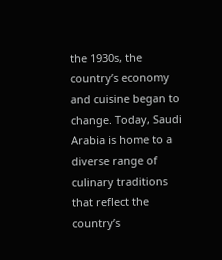the 1930s, the country’s economy and cuisine began to change. Today, Saudi Arabia is home to a diverse range of culinary traditions that reflect the country’s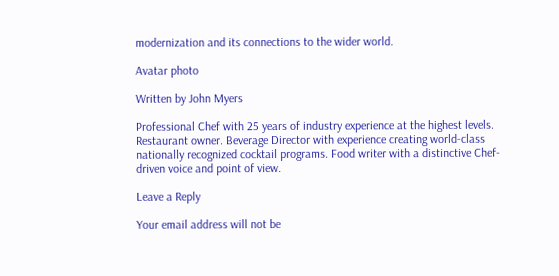modernization and its connections to the wider world.

Avatar photo

Written by John Myers

Professional Chef with 25 years of industry experience at the highest levels. Restaurant owner. Beverage Director with experience creating world-class nationally recognized cocktail programs. Food writer with a distinctive Chef-driven voice and point of view.

Leave a Reply

Your email address will not be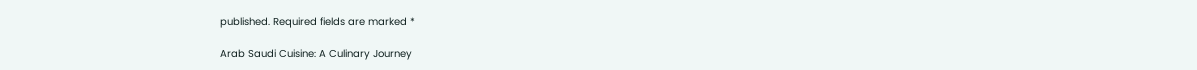published. Required fields are marked *

Arab Saudi Cuisine: A Culinary Journey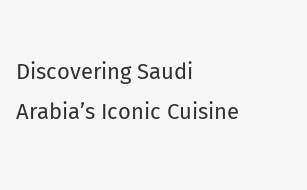Discovering Saudi Arabia’s Iconic Cuisine